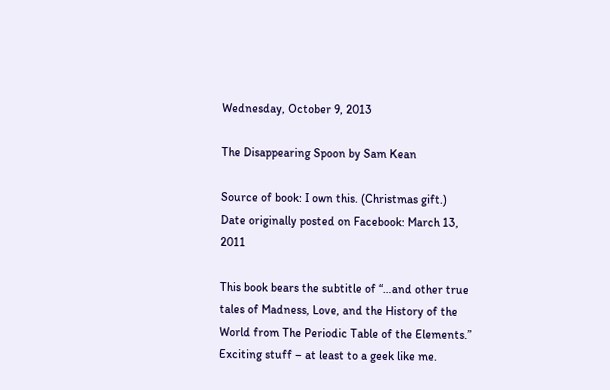Wednesday, October 9, 2013

The Disappearing Spoon by Sam Kean

Source of book: I own this. (Christmas gift.)
Date originally posted on Facebook: March 13, 2011

This book bears the subtitle of “…and other true tales of Madness, Love, and the History of the World from The Periodic Table of the Elements.” Exciting stuff – at least to a geek like me.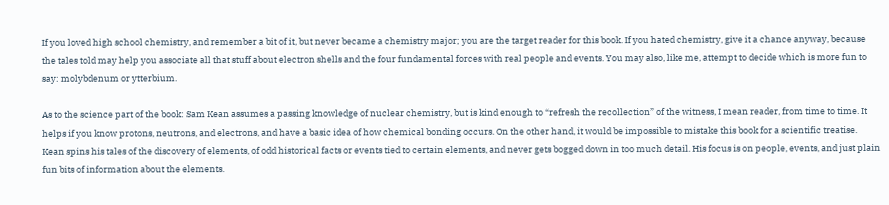If you loved high school chemistry, and remember a bit of it, but never became a chemistry major; you are the target reader for this book. If you hated chemistry, give it a chance anyway, because the tales told may help you associate all that stuff about electron shells and the four fundamental forces with real people and events. You may also, like me, attempt to decide which is more fun to say: molybdenum or ytterbium.

As to the science part of the book: Sam Kean assumes a passing knowledge of nuclear chemistry, but is kind enough to “refresh the recollection” of the witness, I mean reader, from time to time. It helps if you know protons, neutrons, and electrons, and have a basic idea of how chemical bonding occurs. On the other hand, it would be impossible to mistake this book for a scientific treatise. Kean spins his tales of the discovery of elements, of odd historical facts or events tied to certain elements, and never gets bogged down in too much detail. His focus is on people, events, and just plain fun bits of information about the elements.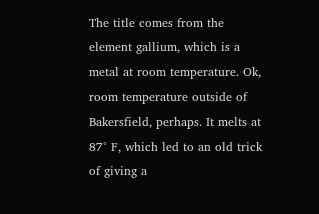The title comes from the element gallium, which is a metal at room temperature. Ok, room temperature outside of Bakersfield, perhaps. It melts at 87° F, which led to an old trick of giving a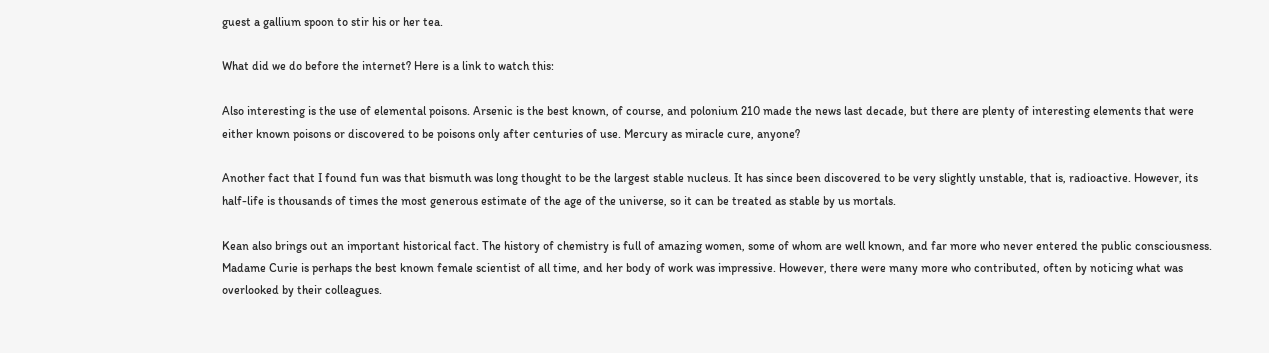guest a gallium spoon to stir his or her tea.

What did we do before the internet? Here is a link to watch this:

Also interesting is the use of elemental poisons. Arsenic is the best known, of course, and polonium 210 made the news last decade, but there are plenty of interesting elements that were either known poisons or discovered to be poisons only after centuries of use. Mercury as miracle cure, anyone?

Another fact that I found fun was that bismuth was long thought to be the largest stable nucleus. It has since been discovered to be very slightly unstable, that is, radioactive. However, its half-life is thousands of times the most generous estimate of the age of the universe, so it can be treated as stable by us mortals.

Kean also brings out an important historical fact. The history of chemistry is full of amazing women, some of whom are well known, and far more who never entered the public consciousness. Madame Curie is perhaps the best known female scientist of all time, and her body of work was impressive. However, there were many more who contributed, often by noticing what was overlooked by their colleagues.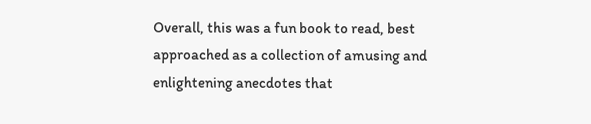Overall, this was a fun book to read, best approached as a collection of amusing and enlightening anecdotes that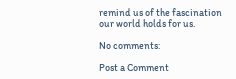remind us of the fascination our world holds for us.

No comments:

Post a Comment